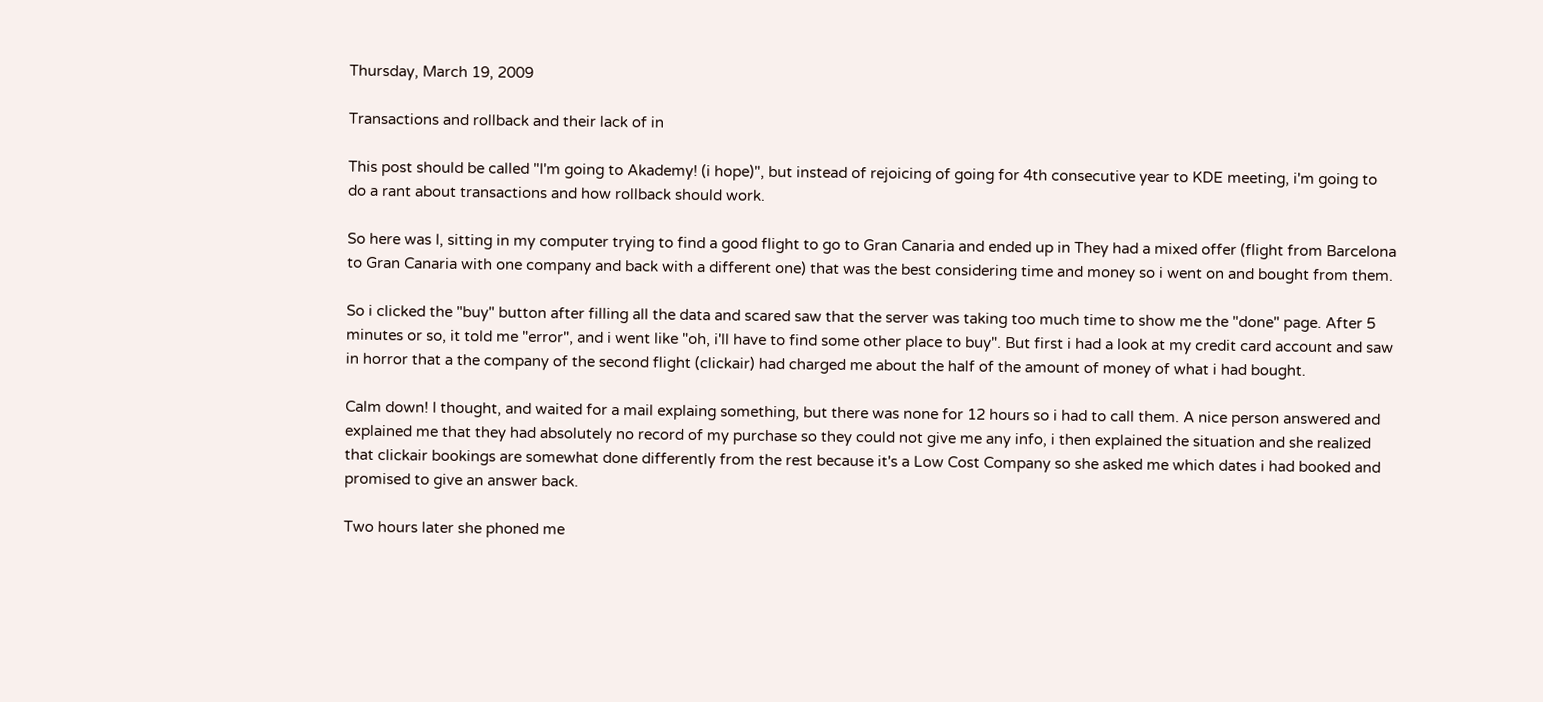Thursday, March 19, 2009

Transactions and rollback and their lack of in

This post should be called "I'm going to Akademy! (i hope)", but instead of rejoicing of going for 4th consecutive year to KDE meeting, i'm going to do a rant about transactions and how rollback should work.

So here was I, sitting in my computer trying to find a good flight to go to Gran Canaria and ended up in They had a mixed offer (flight from Barcelona to Gran Canaria with one company and back with a different one) that was the best considering time and money so i went on and bought from them.

So i clicked the "buy" button after filling all the data and scared saw that the server was taking too much time to show me the "done" page. After 5 minutes or so, it told me "error", and i went like "oh, i'll have to find some other place to buy". But first i had a look at my credit card account and saw in horror that a the company of the second flight (clickair) had charged me about the half of the amount of money of what i had bought.

Calm down! I thought, and waited for a mail explaing something, but there was none for 12 hours so i had to call them. A nice person answered and explained me that they had absolutely no record of my purchase so they could not give me any info, i then explained the situation and she realized that clickair bookings are somewhat done differently from the rest because it's a Low Cost Company so she asked me which dates i had booked and promised to give an answer back.

Two hours later she phoned me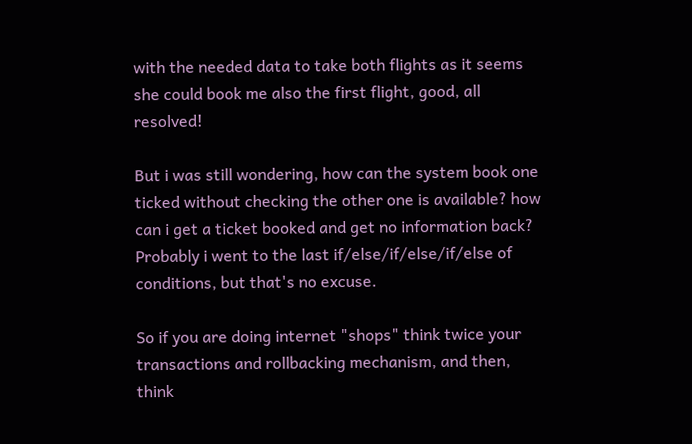with the needed data to take both flights as it seems she could book me also the first flight, good, all resolved!

But i was still wondering, how can the system book one ticked without checking the other one is available? how can i get a ticket booked and get no information back? Probably i went to the last if/else/if/else/if/else of conditions, but that's no excuse.

So if you are doing internet "shops" think twice your transactions and rollbacking mechanism, and then, think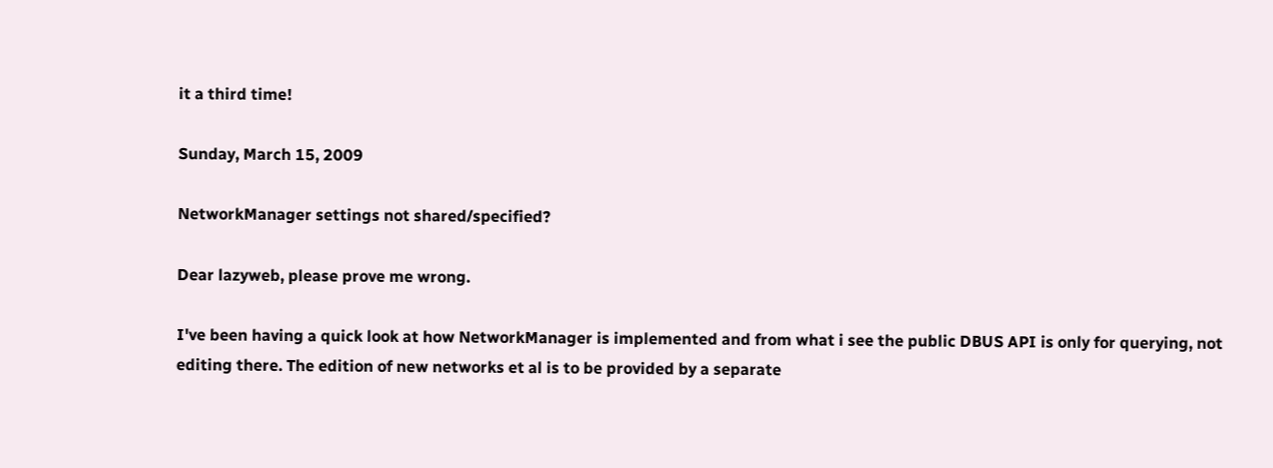it a third time!

Sunday, March 15, 2009

NetworkManager settings not shared/specified?

Dear lazyweb, please prove me wrong.

I've been having a quick look at how NetworkManager is implemented and from what i see the public DBUS API is only for querying, not editing there. The edition of new networks et al is to be provided by a separate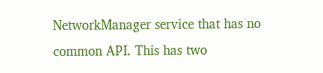NetworkManager service that has no common API. This has two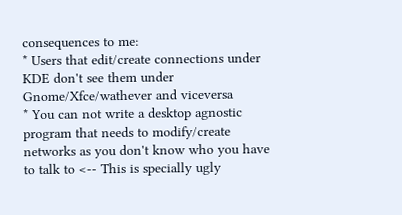consequences to me:
* Users that edit/create connections under KDE don't see them under Gnome/Xfce/wathever and viceversa
* You can not write a desktop agnostic program that needs to modify/create networks as you don't know who you have to talk to <-- This is specially ugly